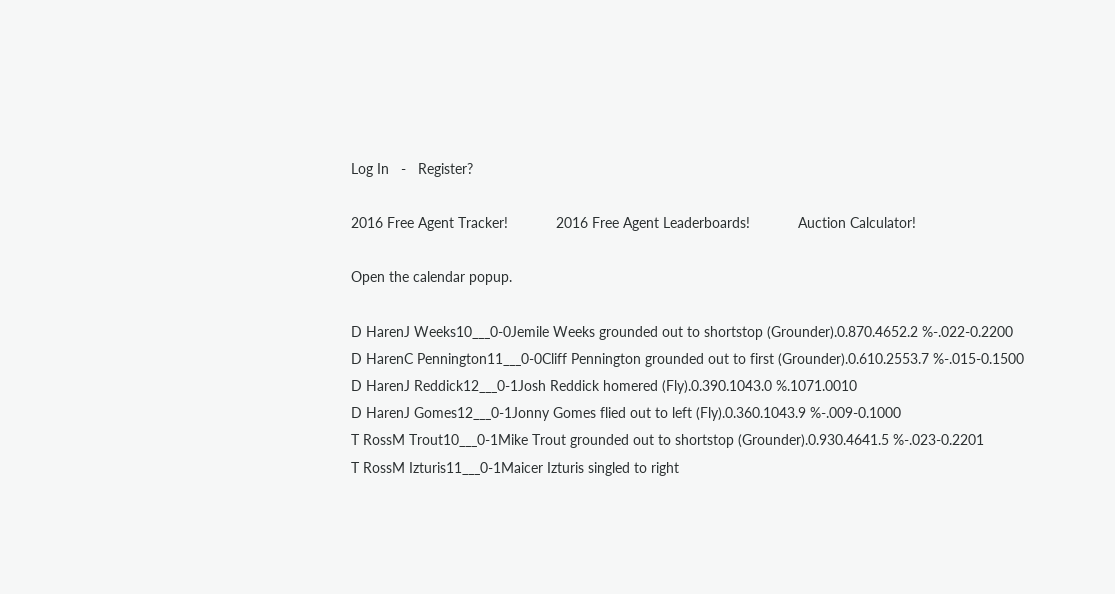Log In   -   Register?

2016 Free Agent Tracker!            2016 Free Agent Leaderboards!            Auction Calculator!

Open the calendar popup.

D HarenJ Weeks10___0-0Jemile Weeks grounded out to shortstop (Grounder).0.870.4652.2 %-.022-0.2200
D HarenC Pennington11___0-0Cliff Pennington grounded out to first (Grounder).0.610.2553.7 %-.015-0.1500
D HarenJ Reddick12___0-1Josh Reddick homered (Fly).0.390.1043.0 %.1071.0010
D HarenJ Gomes12___0-1Jonny Gomes flied out to left (Fly).0.360.1043.9 %-.009-0.1000
T RossM Trout10___0-1Mike Trout grounded out to shortstop (Grounder).0.930.4641.5 %-.023-0.2201
T RossM Izturis11___0-1Maicer Izturis singled to right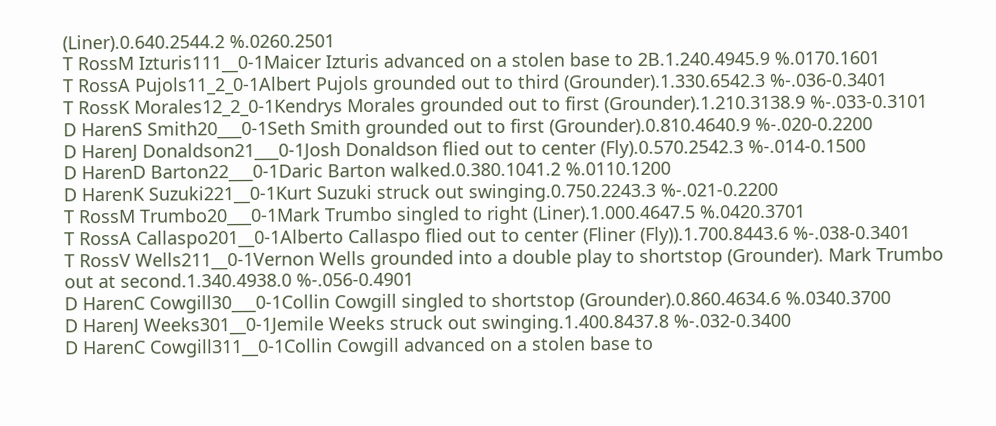(Liner).0.640.2544.2 %.0260.2501
T RossM Izturis111__0-1Maicer Izturis advanced on a stolen base to 2B.1.240.4945.9 %.0170.1601
T RossA Pujols11_2_0-1Albert Pujols grounded out to third (Grounder).1.330.6542.3 %-.036-0.3401
T RossK Morales12_2_0-1Kendrys Morales grounded out to first (Grounder).1.210.3138.9 %-.033-0.3101
D HarenS Smith20___0-1Seth Smith grounded out to first (Grounder).0.810.4640.9 %-.020-0.2200
D HarenJ Donaldson21___0-1Josh Donaldson flied out to center (Fly).0.570.2542.3 %-.014-0.1500
D HarenD Barton22___0-1Daric Barton walked.0.380.1041.2 %.0110.1200
D HarenK Suzuki221__0-1Kurt Suzuki struck out swinging.0.750.2243.3 %-.021-0.2200
T RossM Trumbo20___0-1Mark Trumbo singled to right (Liner).1.000.4647.5 %.0420.3701
T RossA Callaspo201__0-1Alberto Callaspo flied out to center (Fliner (Fly)).1.700.8443.6 %-.038-0.3401
T RossV Wells211__0-1Vernon Wells grounded into a double play to shortstop (Grounder). Mark Trumbo out at second.1.340.4938.0 %-.056-0.4901
D HarenC Cowgill30___0-1Collin Cowgill singled to shortstop (Grounder).0.860.4634.6 %.0340.3700
D HarenJ Weeks301__0-1Jemile Weeks struck out swinging.1.400.8437.8 %-.032-0.3400
D HarenC Cowgill311__0-1Collin Cowgill advanced on a stolen base to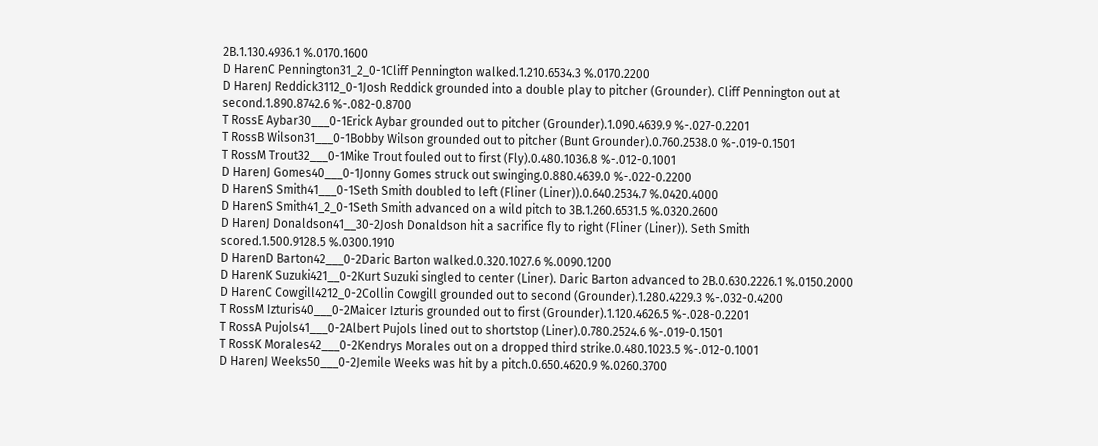2B.1.130.4936.1 %.0170.1600
D HarenC Pennington31_2_0-1Cliff Pennington walked.1.210.6534.3 %.0170.2200
D HarenJ Reddick3112_0-1Josh Reddick grounded into a double play to pitcher (Grounder). Cliff Pennington out at second.1.890.8742.6 %-.082-0.8700
T RossE Aybar30___0-1Erick Aybar grounded out to pitcher (Grounder).1.090.4639.9 %-.027-0.2201
T RossB Wilson31___0-1Bobby Wilson grounded out to pitcher (Bunt Grounder).0.760.2538.0 %-.019-0.1501
T RossM Trout32___0-1Mike Trout fouled out to first (Fly).0.480.1036.8 %-.012-0.1001
D HarenJ Gomes40___0-1Jonny Gomes struck out swinging.0.880.4639.0 %-.022-0.2200
D HarenS Smith41___0-1Seth Smith doubled to left (Fliner (Liner)).0.640.2534.7 %.0420.4000
D HarenS Smith41_2_0-1Seth Smith advanced on a wild pitch to 3B.1.260.6531.5 %.0320.2600
D HarenJ Donaldson41__30-2Josh Donaldson hit a sacrifice fly to right (Fliner (Liner)). Seth Smith scored.1.500.9128.5 %.0300.1910
D HarenD Barton42___0-2Daric Barton walked.0.320.1027.6 %.0090.1200
D HarenK Suzuki421__0-2Kurt Suzuki singled to center (Liner). Daric Barton advanced to 2B.0.630.2226.1 %.0150.2000
D HarenC Cowgill4212_0-2Collin Cowgill grounded out to second (Grounder).1.280.4229.3 %-.032-0.4200
T RossM Izturis40___0-2Maicer Izturis grounded out to first (Grounder).1.120.4626.5 %-.028-0.2201
T RossA Pujols41___0-2Albert Pujols lined out to shortstop (Liner).0.780.2524.6 %-.019-0.1501
T RossK Morales42___0-2Kendrys Morales out on a dropped third strike.0.480.1023.5 %-.012-0.1001
D HarenJ Weeks50___0-2Jemile Weeks was hit by a pitch.0.650.4620.9 %.0260.3700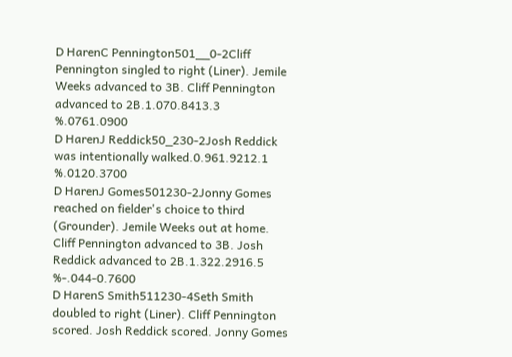D HarenC Pennington501__0-2Cliff Pennington singled to right (Liner). Jemile Weeks advanced to 3B. Cliff Pennington advanced to 2B.1.070.8413.3 %.0761.0900
D HarenJ Reddick50_230-2Josh Reddick was intentionally walked.0.961.9212.1 %.0120.3700
D HarenJ Gomes501230-2Jonny Gomes reached on fielder's choice to third (Grounder). Jemile Weeks out at home. Cliff Pennington advanced to 3B. Josh Reddick advanced to 2B.1.322.2916.5 %-.044-0.7600
D HarenS Smith511230-4Seth Smith doubled to right (Liner). Cliff Pennington scored. Josh Reddick scored. Jonny Gomes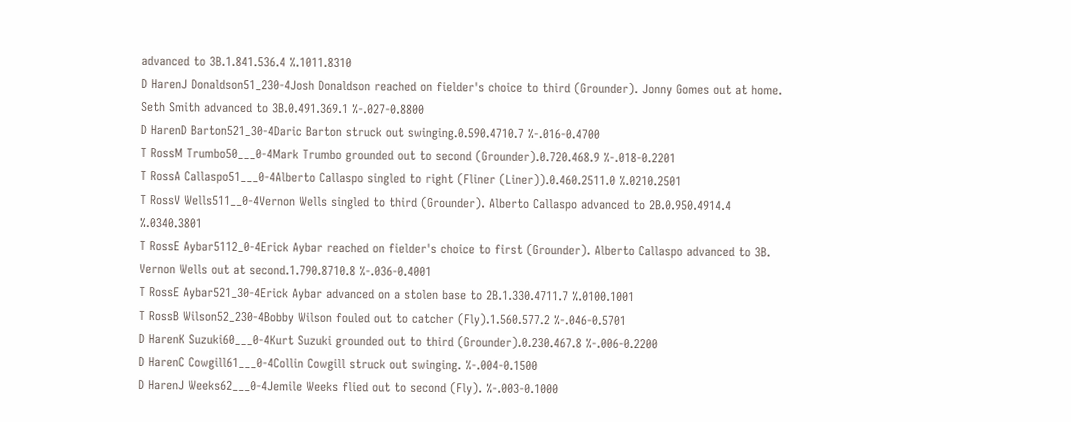advanced to 3B.1.841.536.4 %.1011.8310
D HarenJ Donaldson51_230-4Josh Donaldson reached on fielder's choice to third (Grounder). Jonny Gomes out at home. Seth Smith advanced to 3B.0.491.369.1 %-.027-0.8800
D HarenD Barton521_30-4Daric Barton struck out swinging.0.590.4710.7 %-.016-0.4700
T RossM Trumbo50___0-4Mark Trumbo grounded out to second (Grounder).0.720.468.9 %-.018-0.2201
T RossA Callaspo51___0-4Alberto Callaspo singled to right (Fliner (Liner)).0.460.2511.0 %.0210.2501
T RossV Wells511__0-4Vernon Wells singled to third (Grounder). Alberto Callaspo advanced to 2B.0.950.4914.4 %.0340.3801
T RossE Aybar5112_0-4Erick Aybar reached on fielder's choice to first (Grounder). Alberto Callaspo advanced to 3B. Vernon Wells out at second.1.790.8710.8 %-.036-0.4001
T RossE Aybar521_30-4Erick Aybar advanced on a stolen base to 2B.1.330.4711.7 %.0100.1001
T RossB Wilson52_230-4Bobby Wilson fouled out to catcher (Fly).1.560.577.2 %-.046-0.5701
D HarenK Suzuki60___0-4Kurt Suzuki grounded out to third (Grounder).0.230.467.8 %-.006-0.2200
D HarenC Cowgill61___0-4Collin Cowgill struck out swinging. %-.004-0.1500
D HarenJ Weeks62___0-4Jemile Weeks flied out to second (Fly). %-.003-0.1000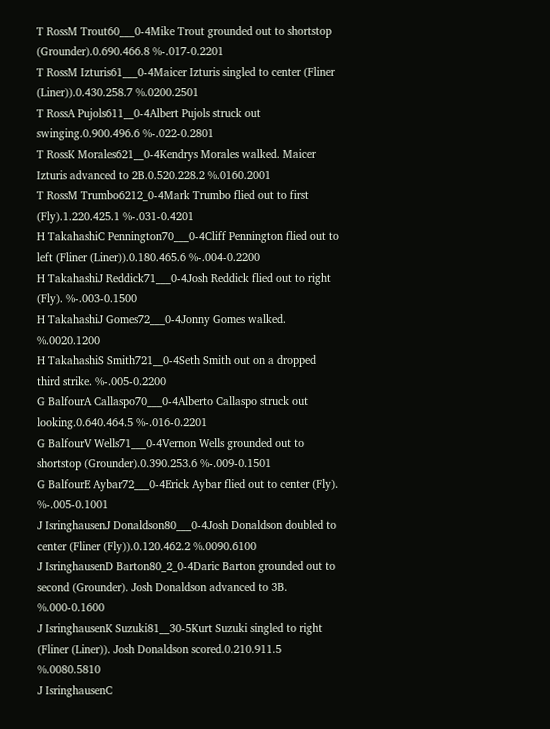T RossM Trout60___0-4Mike Trout grounded out to shortstop (Grounder).0.690.466.8 %-.017-0.2201
T RossM Izturis61___0-4Maicer Izturis singled to center (Fliner (Liner)).0.430.258.7 %.0200.2501
T RossA Pujols611__0-4Albert Pujols struck out swinging.0.900.496.6 %-.022-0.2801
T RossK Morales621__0-4Kendrys Morales walked. Maicer Izturis advanced to 2B.0.520.228.2 %.0160.2001
T RossM Trumbo6212_0-4Mark Trumbo flied out to first (Fly).1.220.425.1 %-.031-0.4201
H TakahashiC Pennington70___0-4Cliff Pennington flied out to left (Fliner (Liner)).0.180.465.6 %-.004-0.2200
H TakahashiJ Reddick71___0-4Josh Reddick flied out to right (Fly). %-.003-0.1500
H TakahashiJ Gomes72___0-4Jonny Gomes walked. %.0020.1200
H TakahashiS Smith721__0-4Seth Smith out on a dropped third strike. %-.005-0.2200
G BalfourA Callaspo70___0-4Alberto Callaspo struck out looking.0.640.464.5 %-.016-0.2201
G BalfourV Wells71___0-4Vernon Wells grounded out to shortstop (Grounder).0.390.253.6 %-.009-0.1501
G BalfourE Aybar72___0-4Erick Aybar flied out to center (Fly). %-.005-0.1001
J IsringhausenJ Donaldson80___0-4Josh Donaldson doubled to center (Fliner (Fly)).0.120.462.2 %.0090.6100
J IsringhausenD Barton80_2_0-4Daric Barton grounded out to second (Grounder). Josh Donaldson advanced to 3B. %.000-0.1600
J IsringhausenK Suzuki81__30-5Kurt Suzuki singled to right (Fliner (Liner)). Josh Donaldson scored.0.210.911.5 %.0080.5810
J IsringhausenC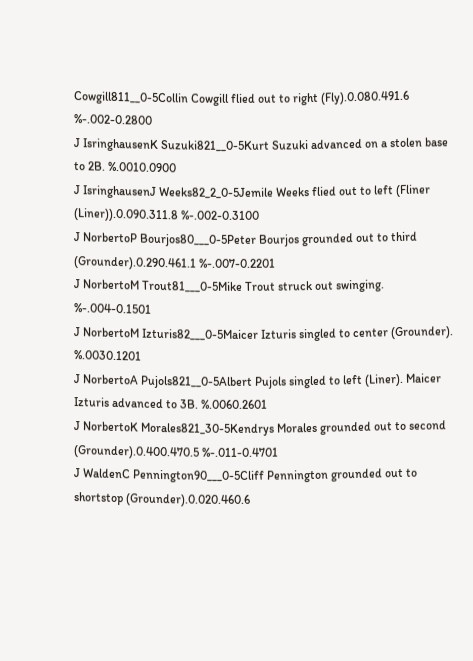Cowgill811__0-5Collin Cowgill flied out to right (Fly).0.080.491.6 %-.002-0.2800
J IsringhausenK Suzuki821__0-5Kurt Suzuki advanced on a stolen base to 2B. %.0010.0900
J IsringhausenJ Weeks82_2_0-5Jemile Weeks flied out to left (Fliner (Liner)).0.090.311.8 %-.002-0.3100
J NorbertoP Bourjos80___0-5Peter Bourjos grounded out to third (Grounder).0.290.461.1 %-.007-0.2201
J NorbertoM Trout81___0-5Mike Trout struck out swinging. %-.004-0.1501
J NorbertoM Izturis82___0-5Maicer Izturis singled to center (Grounder). %.0030.1201
J NorbertoA Pujols821__0-5Albert Pujols singled to left (Liner). Maicer Izturis advanced to 3B. %.0060.2601
J NorbertoK Morales821_30-5Kendrys Morales grounded out to second (Grounder).0.400.470.5 %-.011-0.4701
J WaldenC Pennington90___0-5Cliff Pennington grounded out to shortstop (Grounder).0.020.460.6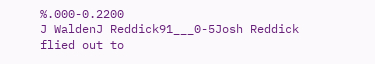%.000-0.2200
J WaldenJ Reddick91___0-5Josh Reddick flied out to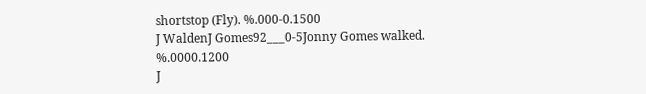shortstop (Fly). %.000-0.1500
J WaldenJ Gomes92___0-5Jonny Gomes walked. %.0000.1200
J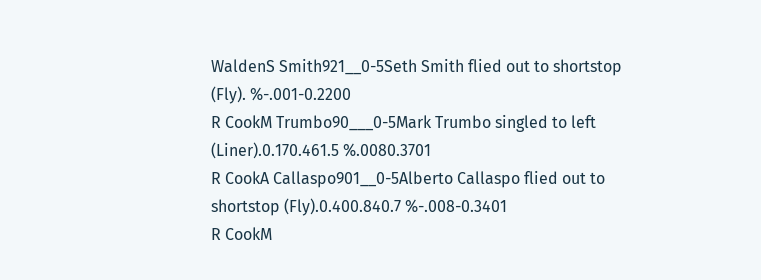WaldenS Smith921__0-5Seth Smith flied out to shortstop (Fly). %-.001-0.2200
R CookM Trumbo90___0-5Mark Trumbo singled to left (Liner).0.170.461.5 %.0080.3701
R CookA Callaspo901__0-5Alberto Callaspo flied out to shortstop (Fly).0.400.840.7 %-.008-0.3401
R CookM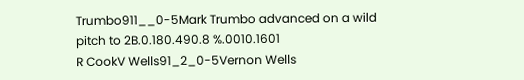Trumbo911__0-5Mark Trumbo advanced on a wild pitch to 2B.0.180.490.8 %.0010.1601
R CookV Wells91_2_0-5Vernon Wells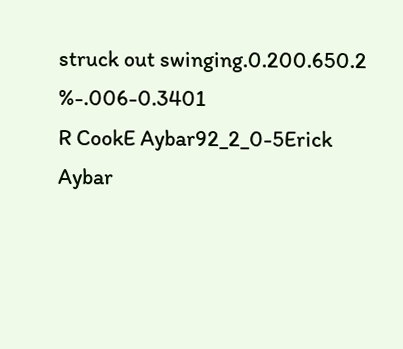struck out swinging.0.200.650.2 %-.006-0.3401
R CookE Aybar92_2_0-5Erick Aybar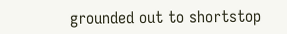grounded out to shortstop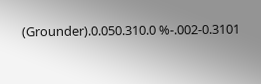(Grounder).0.050.310.0 %-.002-0.3101